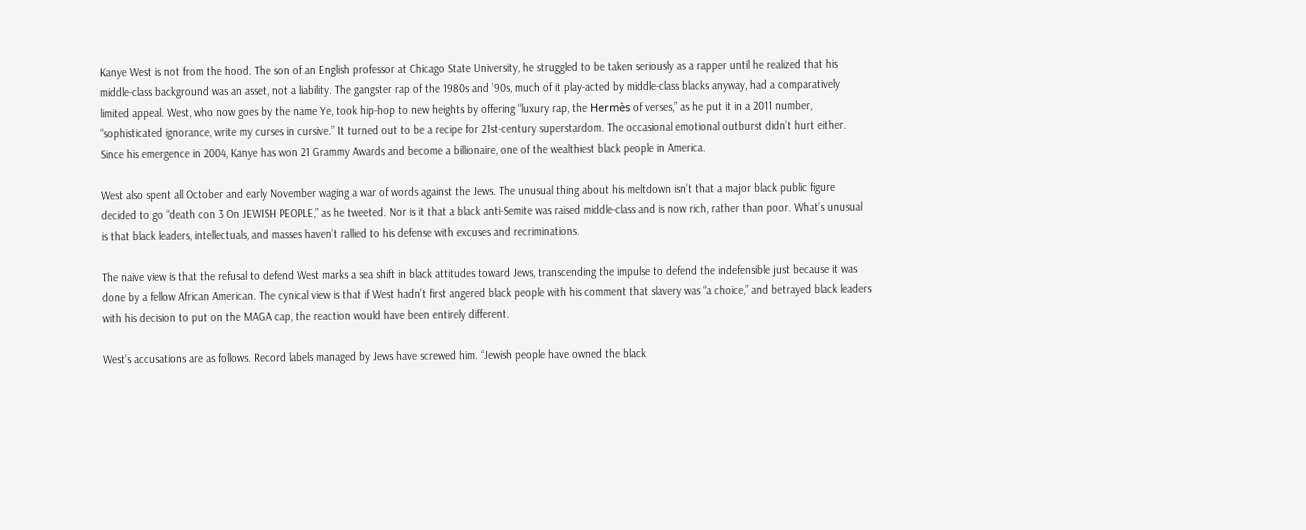Kanye West is not from the hood. The son of an English professor at Chicago State University, he struggled to be taken seriously as a rapper until he realized that his middle-class background was an asset, not a liability. The gangster rap of the 1980s and ’90s, much of it play-acted by middle-class blacks anyway, had a comparatively limited appeal. West, who now goes by the name Ye, took hip-hop to new heights by offering “luxury rap, the Hermès of verses,” as he put it in a 2011 number, “sophisticated ignorance, write my curses in cursive.” It turned out to be a recipe for 21st-century superstardom. The occasional emotional outburst didn’t hurt either. Since his emergence in 2004, Kanye has won 21 Grammy Awards and become a billionaire, one of the wealthiest black people in America.

West also spent all October and early November waging a war of words against the Jews. The unusual thing about his meltdown isn’t that a major black public figure decided to go “death con 3 On JEWISH PEOPLE,” as he tweeted. Nor is it that a black anti-Semite was raised middle-class and is now rich, rather than poor. What’s unusual is that black leaders, intellectuals, and masses haven’t rallied to his defense with excuses and recriminations.

The naive view is that the refusal to defend West marks a sea shift in black attitudes toward Jews, transcending the impulse to defend the indefensible just because it was done by a fellow African American. The cynical view is that if West hadn’t first angered black people with his comment that slavery was “a choice,” and betrayed black leaders with his decision to put on the MAGA cap, the reaction would have been entirely different.

West’s accusations are as follows. Record labels managed by Jews have screwed him. “Jewish people have owned the black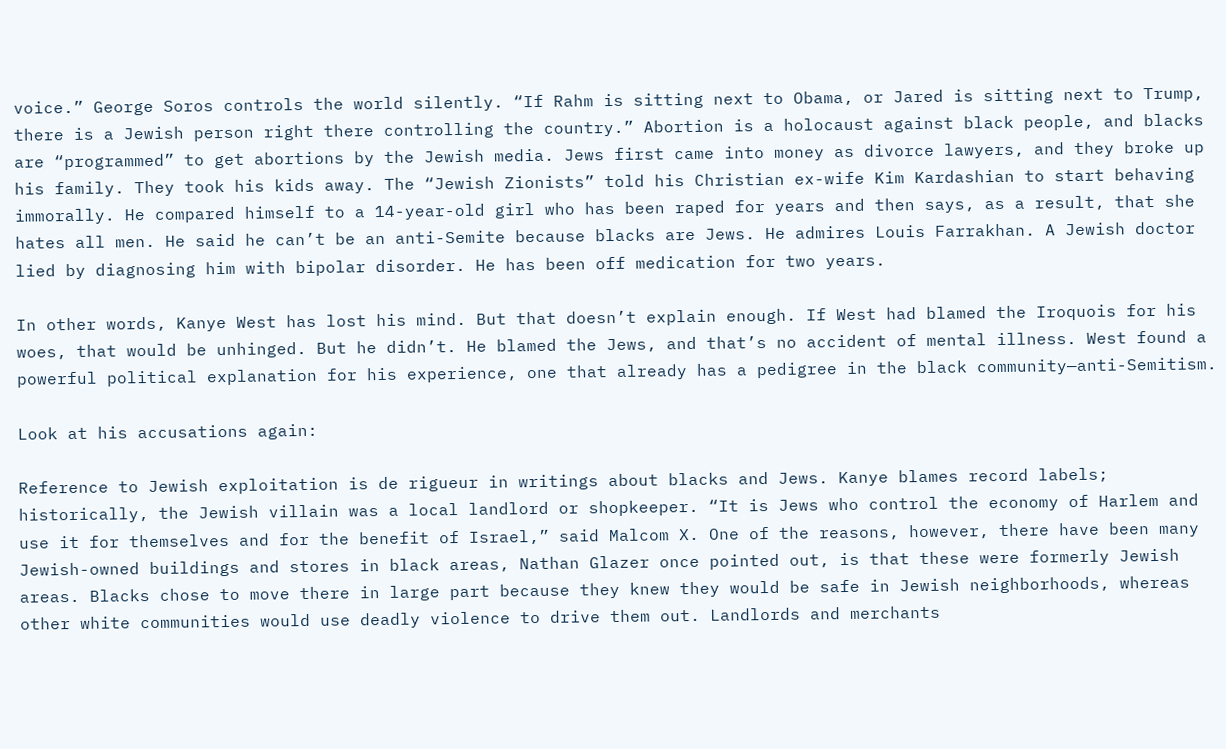voice.” George Soros controls the world silently. “If Rahm is sitting next to Obama, or Jared is sitting next to Trump, there is a Jewish person right there controlling the country.” Abortion is a holocaust against black people, and blacks are “programmed” to get abortions by the Jewish media. Jews first came into money as divorce lawyers, and they broke up his family. They took his kids away. The “Jewish Zionists” told his Christian ex-wife Kim Kardashian to start behaving immorally. He compared himself to a 14-year-old girl who has been raped for years and then says, as a result, that she hates all men. He said he can’t be an anti-Semite because blacks are Jews. He admires Louis Farrakhan. A Jewish doctor lied by diagnosing him with bipolar disorder. He has been off medication for two years.

In other words, Kanye West has lost his mind. But that doesn’t explain enough. If West had blamed the Iroquois for his woes, that would be unhinged. But he didn’t. He blamed the Jews, and that’s no accident of mental illness. West found a powerful political explanation for his experience, one that already has a pedigree in the black community—anti-Semitism.

Look at his accusations again:

Reference to Jewish exploitation is de rigueur in writings about blacks and Jews. Kanye blames record labels; historically, the Jewish villain was a local landlord or shopkeeper. “It is Jews who control the economy of Harlem and use it for themselves and for the benefit of Israel,” said Malcom X. One of the reasons, however, there have been many Jewish-owned buildings and stores in black areas, Nathan Glazer once pointed out, is that these were formerly Jewish areas. Blacks chose to move there in large part because they knew they would be safe in Jewish neighborhoods, whereas other white communities would use deadly violence to drive them out. Landlords and merchants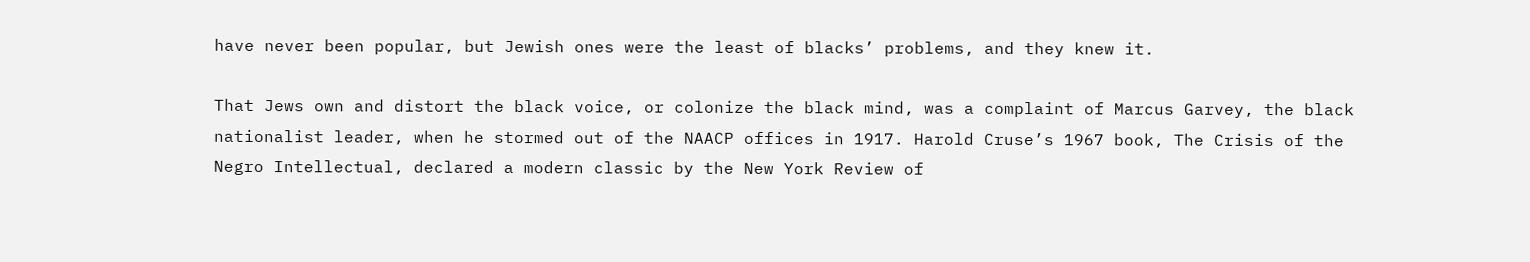have never been popular, but Jewish ones were the least of blacks’ problems, and they knew it.

That Jews own and distort the black voice, or colonize the black mind, was a complaint of Marcus Garvey, the black nationalist leader, when he stormed out of the NAACP offices in 1917. Harold Cruse’s 1967 book, The Crisis of the Negro Intellectual, declared a modern classic by the New York Review of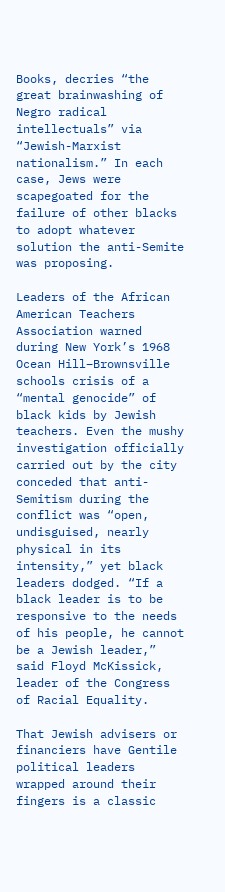Books, decries “the great brainwashing of Negro radical intellectuals” via “Jewish-Marxist nationalism.” In each case, Jews were scapegoated for the failure of other blacks to adopt whatever solution the anti-Semite was proposing.

Leaders of the African American Teachers Association warned during New York’s 1968 Ocean Hill–Brownsville schools crisis of a “mental genocide” of black kids by Jewish teachers. Even the mushy investigation officially carried out by the city conceded that anti-Semitism during the conflict was “open, undisguised, nearly physical in its intensity,” yet black leaders dodged. “If a black leader is to be responsive to the needs of his people, he cannot be a Jewish leader,” said Floyd McKissick, leader of the Congress of Racial Equality.

That Jewish advisers or financiers have Gentile political leaders wrapped around their fingers is a classic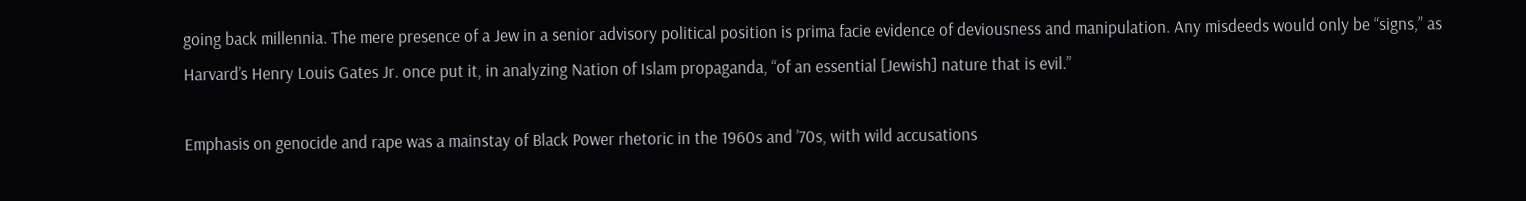going back millennia. The mere presence of a Jew in a senior advisory political position is prima facie evidence of deviousness and manipulation. Any misdeeds would only be “signs,” as Harvard’s Henry Louis Gates Jr. once put it, in analyzing Nation of Islam propaganda, “of an essential [Jewish] nature that is evil.”

Emphasis on genocide and rape was a mainstay of Black Power rhetoric in the 1960s and ’70s, with wild accusations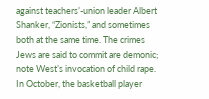against teachers’-union leader Albert Shanker, “Zionists,” and sometimes both at the same time. The crimes Jews are said to commit are demonic; note West’s invocation of child rape. In October, the basketball player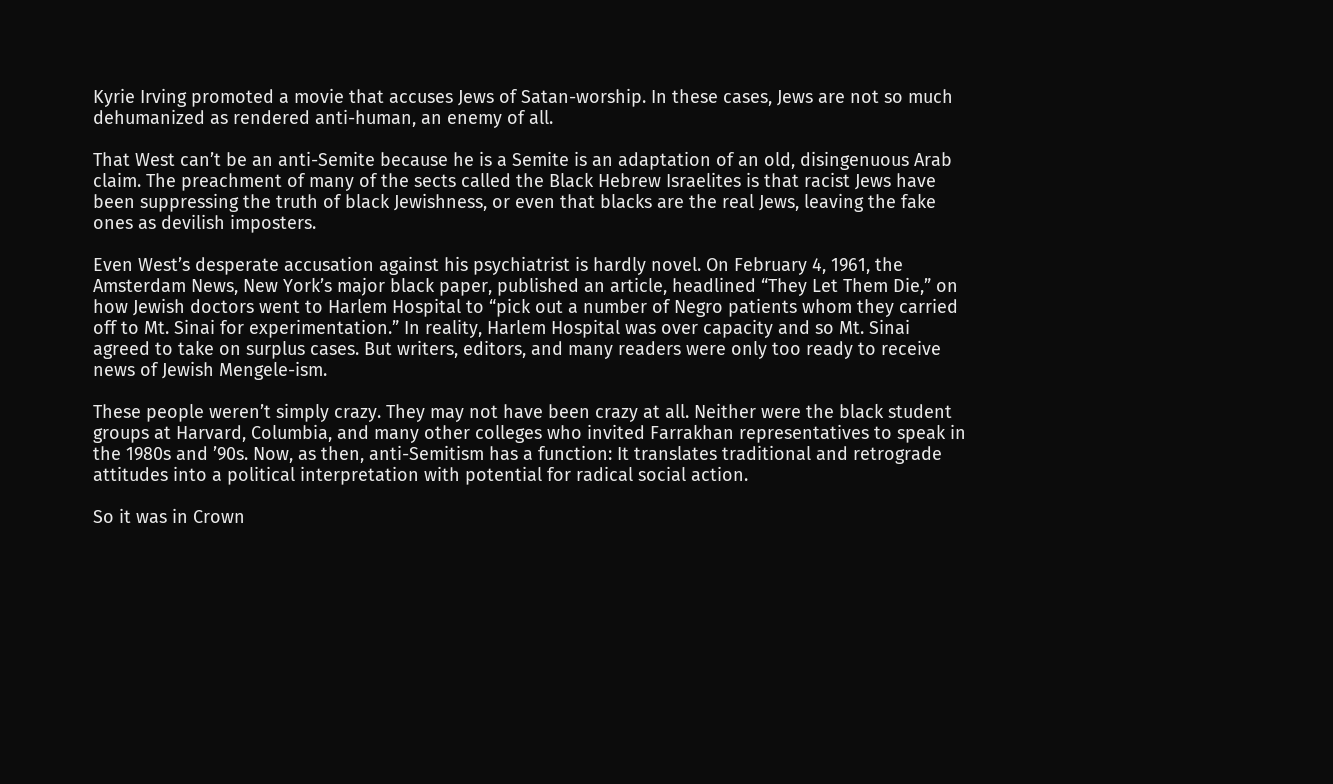Kyrie Irving promoted a movie that accuses Jews of Satan-worship. In these cases, Jews are not so much dehumanized as rendered anti-human, an enemy of all.

That West can’t be an anti-Semite because he is a Semite is an adaptation of an old, disingenuous Arab claim. The preachment of many of the sects called the Black Hebrew Israelites is that racist Jews have been suppressing the truth of black Jewishness, or even that blacks are the real Jews, leaving the fake ones as devilish imposters.

Even West’s desperate accusation against his psychiatrist is hardly novel. On February 4, 1961, the Amsterdam News, New York’s major black paper, published an article, headlined “They Let Them Die,” on how Jewish doctors went to Harlem Hospital to “pick out a number of Negro patients whom they carried off to Mt. Sinai for experimentation.” In reality, Harlem Hospital was over capacity and so Mt. Sinai agreed to take on surplus cases. But writers, editors, and many readers were only too ready to receive news of Jewish Mengele-ism.

These people weren’t simply crazy. They may not have been crazy at all. Neither were the black student groups at Harvard, Columbia, and many other colleges who invited Farrakhan representatives to speak in the 1980s and ’90s. Now, as then, anti-Semitism has a function: It translates traditional and retrograde attitudes into a political interpretation with potential for radical social action.

So it was in Crown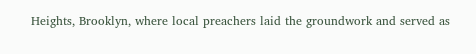Heights, Brooklyn, where local preachers laid the groundwork and served as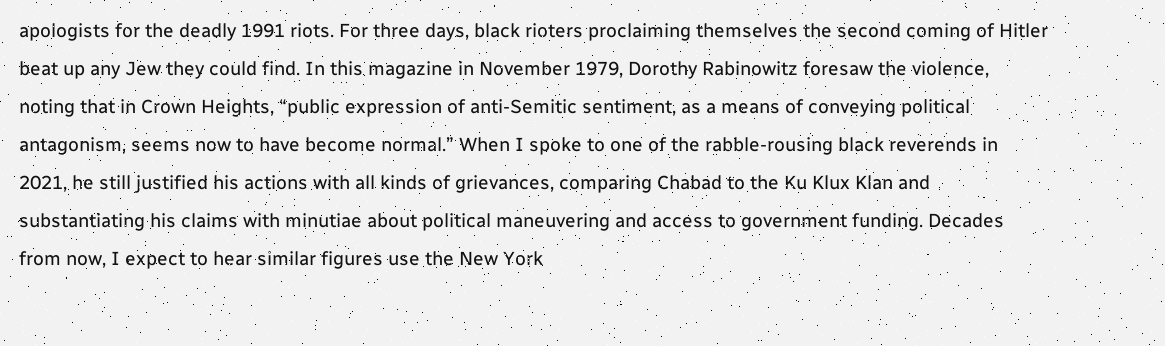apologists for the deadly 1991 riots. For three days, black rioters proclaiming themselves the second coming of Hitler beat up any Jew they could find. In this magazine in November 1979, Dorothy Rabinowitz foresaw the violence, noting that in Crown Heights, “public expression of anti-Semitic sentiment, as a means of conveying political antagonism, seems now to have become normal.” When I spoke to one of the rabble-rousing black reverends in 2021, he still justified his actions with all kinds of grievances, comparing Chabad to the Ku Klux Klan and substantiating his claims with minutiae about political maneuvering and access to government funding. Decades from now, I expect to hear similar figures use the New York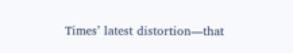Times’ latest distortion—that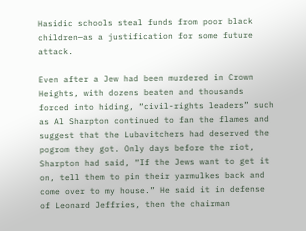Hasidic schools steal funds from poor black children—as a justification for some future attack.

Even after a Jew had been murdered in Crown Heights, with dozens beaten and thousands forced into hiding, “civil-rights leaders” such as Al Sharpton continued to fan the flames and suggest that the Lubavitchers had deserved the pogrom they got. Only days before the riot, Sharpton had said, “If the Jews want to get it on, tell them to pin their yarmulkes back and come over to my house.” He said it in defense of Leonard Jeffries, then the chairman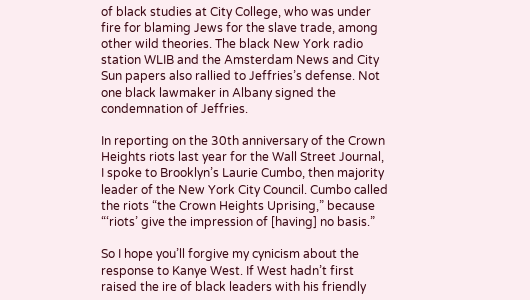of black studies at City College, who was under fire for blaming Jews for the slave trade, among other wild theories. The black New York radio station WLIB and the Amsterdam News and City Sun papers also rallied to Jeffries’s defense. Not one black lawmaker in Albany signed the condemnation of Jeffries.

In reporting on the 30th anniversary of the Crown Heights riots last year for the Wall Street Journal, I spoke to Brooklyn’s Laurie Cumbo, then majority leader of the New York City Council. Cumbo called the riots “the Crown Heights Uprising,” because “‘riots’ give the impression of [having] no basis.”

So I hope you’ll forgive my cynicism about the response to Kanye West. If West hadn’t first raised the ire of black leaders with his friendly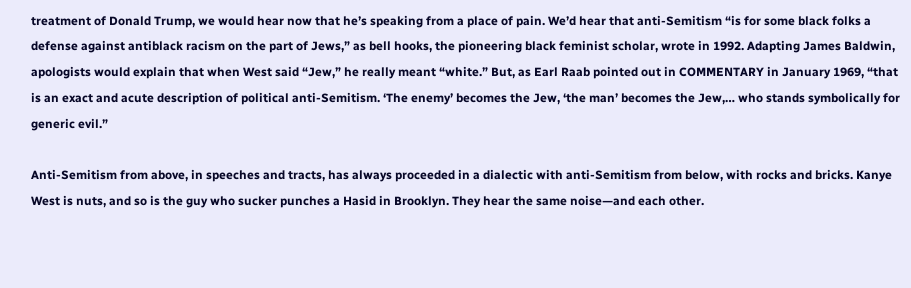treatment of Donald Trump, we would hear now that he’s speaking from a place of pain. We’d hear that anti-Semitism “is for some black folks a defense against antiblack racism on the part of Jews,” as bell hooks, the pioneering black feminist scholar, wrote in 1992. Adapting James Baldwin, apologists would explain that when West said “Jew,” he really meant “white.” But, as Earl Raab pointed out in COMMENTARY in January 1969, “that is an exact and acute description of political anti-Semitism. ‘The enemy’ becomes the Jew, ‘the man’ becomes the Jew,… who stands symbolically for generic evil.”

Anti-Semitism from above, in speeches and tracts, has always proceeded in a dialectic with anti-Semitism from below, with rocks and bricks. Kanye West is nuts, and so is the guy who sucker punches a Hasid in Brooklyn. They hear the same noise—and each other.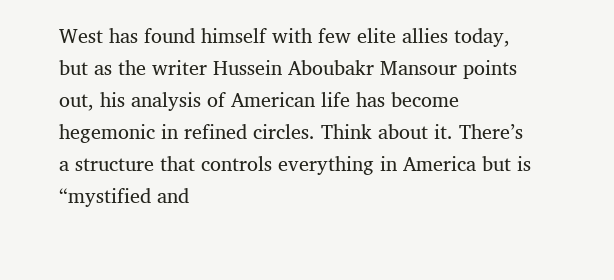West has found himself with few elite allies today, but as the writer Hussein Aboubakr Mansour points out, his analysis of American life has become hegemonic in refined circles. Think about it. There’s a structure that controls everything in America but is “mystified and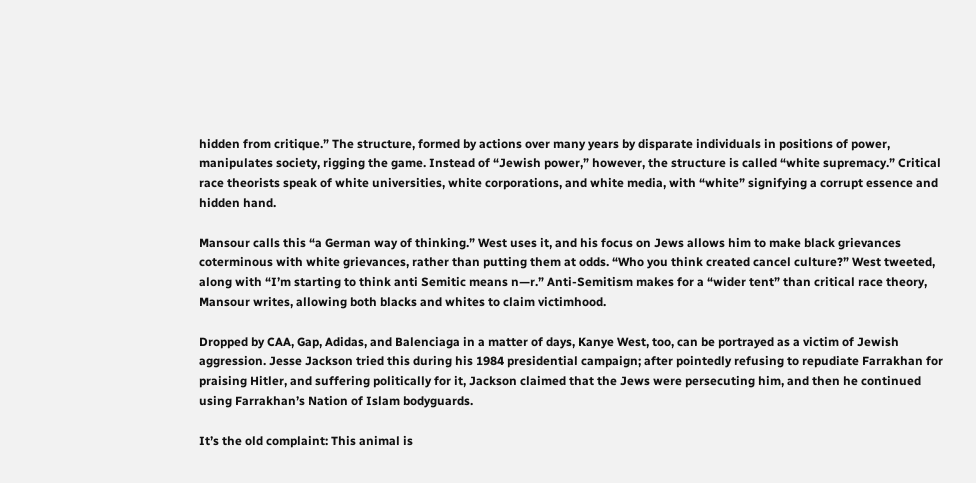hidden from critique.” The structure, formed by actions over many years by disparate individuals in positions of power, manipulates society, rigging the game. Instead of “Jewish power,” however, the structure is called “white supremacy.” Critical race theorists speak of white universities, white corporations, and white media, with “white” signifying a corrupt essence and hidden hand.

Mansour calls this “a German way of thinking.” West uses it, and his focus on Jews allows him to make black grievances coterminous with white grievances, rather than putting them at odds. “Who you think created cancel culture?” West tweeted, along with “I’m starting to think anti Semitic means n—r.” Anti-Semitism makes for a “wider tent” than critical race theory, Mansour writes, allowing both blacks and whites to claim victimhood.

Dropped by CAA, Gap, Adidas, and Balenciaga in a matter of days, Kanye West, too, can be portrayed as a victim of Jewish aggression. Jesse Jackson tried this during his 1984 presidential campaign; after pointedly refusing to repudiate Farrakhan for praising Hitler, and suffering politically for it, Jackson claimed that the Jews were persecuting him, and then he continued using Farrakhan’s Nation of Islam bodyguards.

It’s the old complaint: This animal is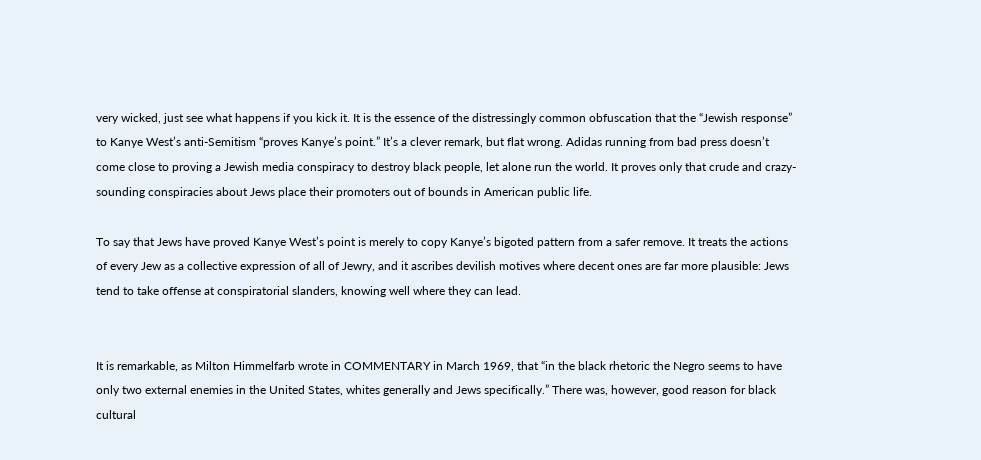very wicked, just see what happens if you kick it. It is the essence of the distressingly common obfuscation that the “Jewish response” to Kanye West’s anti-Semitism “proves Kanye’s point.” It’s a clever remark, but flat wrong. Adidas running from bad press doesn’t come close to proving a Jewish media conspiracy to destroy black people, let alone run the world. It proves only that crude and crazy-sounding conspiracies about Jews place their promoters out of bounds in American public life.

To say that Jews have proved Kanye West’s point is merely to copy Kanye’s bigoted pattern from a safer remove. It treats the actions of every Jew as a collective expression of all of Jewry, and it ascribes devilish motives where decent ones are far more plausible: Jews tend to take offense at conspiratorial slanders, knowing well where they can lead.


It is remarkable, as Milton Himmelfarb wrote in COMMENTARY in March 1969, that “in the black rhetoric the Negro seems to have only two external enemies in the United States, whites generally and Jews specifically.” There was, however, good reason for black cultural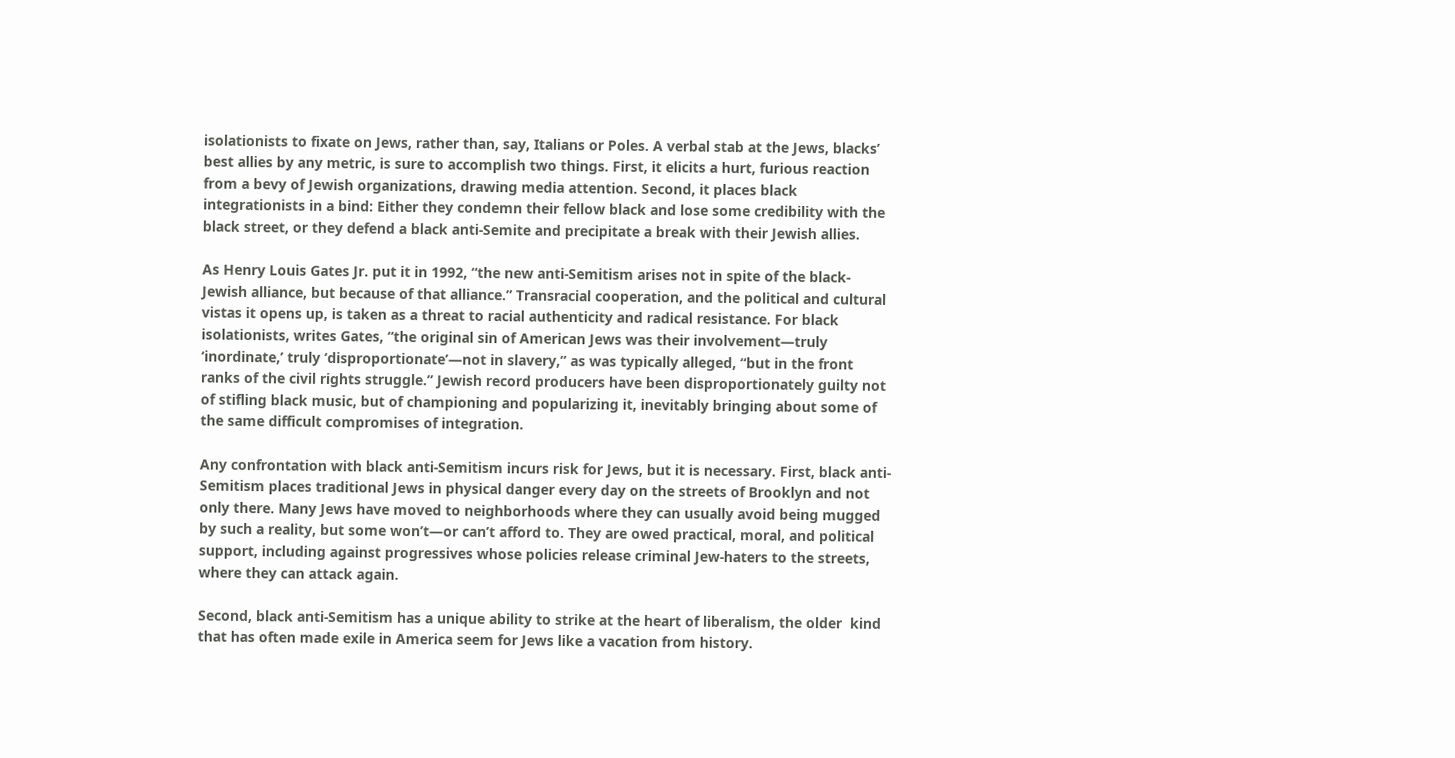isolationists to fixate on Jews, rather than, say, Italians or Poles. A verbal stab at the Jews, blacks’ best allies by any metric, is sure to accomplish two things. First, it elicits a hurt, furious reaction from a bevy of Jewish organizations, drawing media attention. Second, it places black integrationists in a bind: Either they condemn their fellow black and lose some credibility with the black street, or they defend a black anti-Semite and precipitate a break with their Jewish allies.

As Henry Louis Gates Jr. put it in 1992, “the new anti-Semitism arises not in spite of the black-Jewish alliance, but because of that alliance.” Transracial cooperation, and the political and cultural vistas it opens up, is taken as a threat to racial authenticity and radical resistance. For black isolationists, writes Gates, “the original sin of American Jews was their involvement—truly ‘inordinate,’ truly ‘disproportionate’—not in slavery,” as was typically alleged, “but in the front ranks of the civil rights struggle.” Jewish record producers have been disproportionately guilty not of stifling black music, but of championing and popularizing it, inevitably bringing about some of the same difficult compromises of integration.

Any confrontation with black anti-Semitism incurs risk for Jews, but it is necessary. First, black anti-Semitism places traditional Jews in physical danger every day on the streets of Brooklyn and not only there. Many Jews have moved to neighborhoods where they can usually avoid being mugged by such a reality, but some won’t—or can’t afford to. They are owed practical, moral, and political support, including against progressives whose policies release criminal Jew-haters to the streets, where they can attack again.

Second, black anti-Semitism has a unique ability to strike at the heart of liberalism, the older  kind that has often made exile in America seem for Jews like a vacation from history.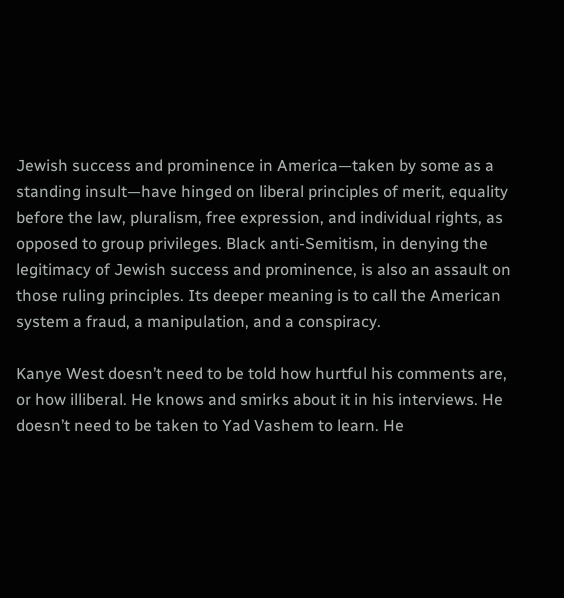Jewish success and prominence in America—taken by some as a standing insult—have hinged on liberal principles of merit, equality before the law, pluralism, free expression, and individual rights, as opposed to group privileges. Black anti-Semitism, in denying the legitimacy of Jewish success and prominence, is also an assault on those ruling principles. Its deeper meaning is to call the American system a fraud, a manipulation, and a conspiracy.

Kanye West doesn’t need to be told how hurtful his comments are, or how illiberal. He knows and smirks about it in his interviews. He doesn’t need to be taken to Yad Vashem to learn. He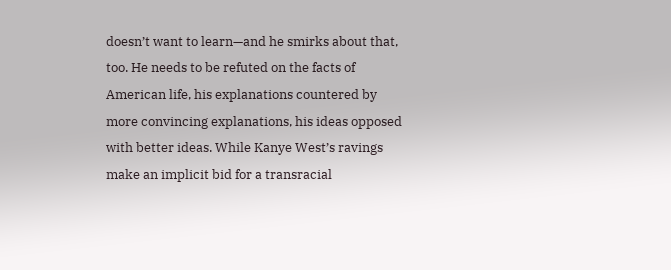doesn’t want to learn—and he smirks about that, too. He needs to be refuted on the facts of American life, his explanations countered by more convincing explanations, his ideas opposed with better ideas. While Kanye West’s ravings make an implicit bid for a transracial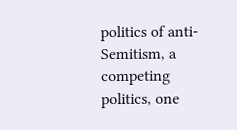politics of anti-Semitism, a competing politics, one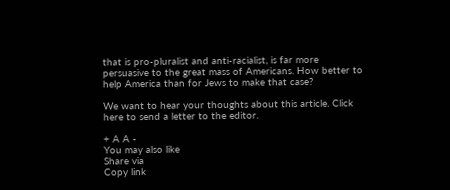that is pro-pluralist and anti-racialist, is far more persuasive to the great mass of Americans. How better to help America than for Jews to make that case?

We want to hear your thoughts about this article. Click here to send a letter to the editor.

+ A A -
You may also like
Share via
Copy link